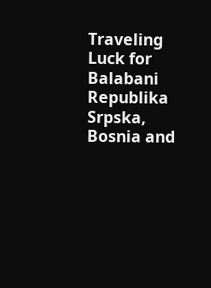Traveling Luck for Balabani Republika Srpska, Bosnia and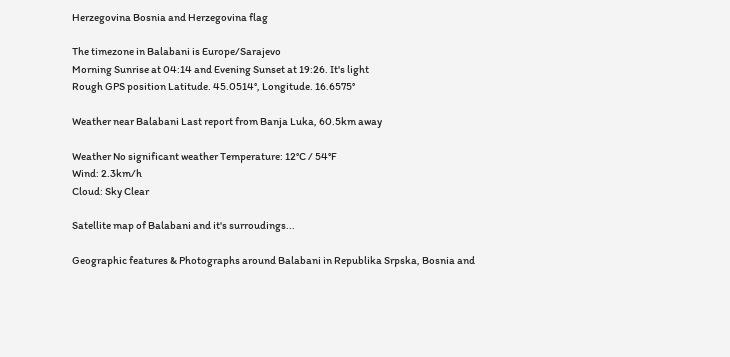Herzegovina Bosnia and Herzegovina flag

The timezone in Balabani is Europe/Sarajevo
Morning Sunrise at 04:14 and Evening Sunset at 19:26. It's light
Rough GPS position Latitude. 45.0514°, Longitude. 16.6575°

Weather near Balabani Last report from Banja Luka, 60.5km away

Weather No significant weather Temperature: 12°C / 54°F
Wind: 2.3km/h
Cloud: Sky Clear

Satellite map of Balabani and it's surroudings...

Geographic features & Photographs around Balabani in Republika Srpska, Bosnia and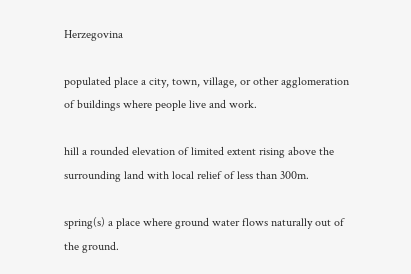Herzegovina

populated place a city, town, village, or other agglomeration of buildings where people live and work.

hill a rounded elevation of limited extent rising above the surrounding land with local relief of less than 300m.

spring(s) a place where ground water flows naturally out of the ground.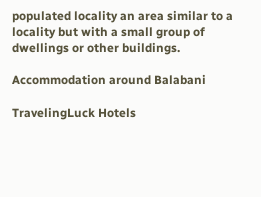populated locality an area similar to a locality but with a small group of dwellings or other buildings.

Accommodation around Balabani

TravelingLuck Hotels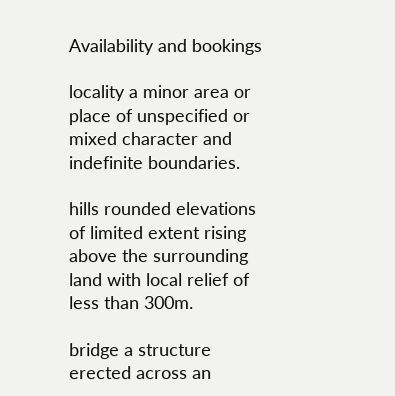Availability and bookings

locality a minor area or place of unspecified or mixed character and indefinite boundaries.

hills rounded elevations of limited extent rising above the surrounding land with local relief of less than 300m.

bridge a structure erected across an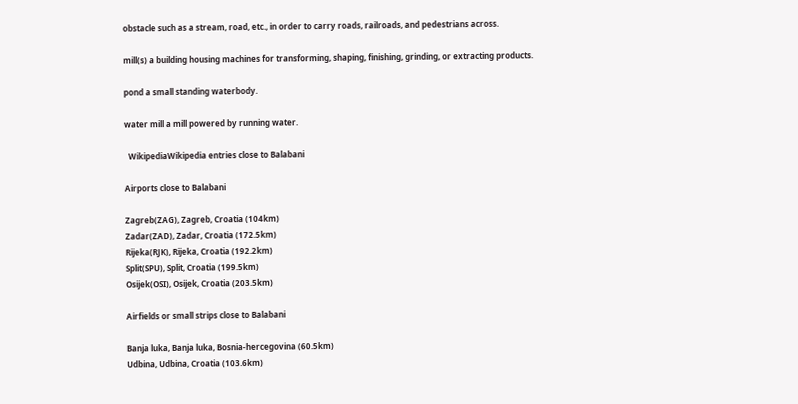obstacle such as a stream, road, etc., in order to carry roads, railroads, and pedestrians across.

mill(s) a building housing machines for transforming, shaping, finishing, grinding, or extracting products.

pond a small standing waterbody.

water mill a mill powered by running water.

  WikipediaWikipedia entries close to Balabani

Airports close to Balabani

Zagreb(ZAG), Zagreb, Croatia (104km)
Zadar(ZAD), Zadar, Croatia (172.5km)
Rijeka(RJK), Rijeka, Croatia (192.2km)
Split(SPU), Split, Croatia (199.5km)
Osijek(OSI), Osijek, Croatia (203.5km)

Airfields or small strips close to Balabani

Banja luka, Banja luka, Bosnia-hercegovina (60.5km)
Udbina, Udbina, Croatia (103.6km)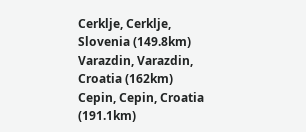Cerklje, Cerklje, Slovenia (149.8km)
Varazdin, Varazdin, Croatia (162km)
Cepin, Cepin, Croatia (191.1km)